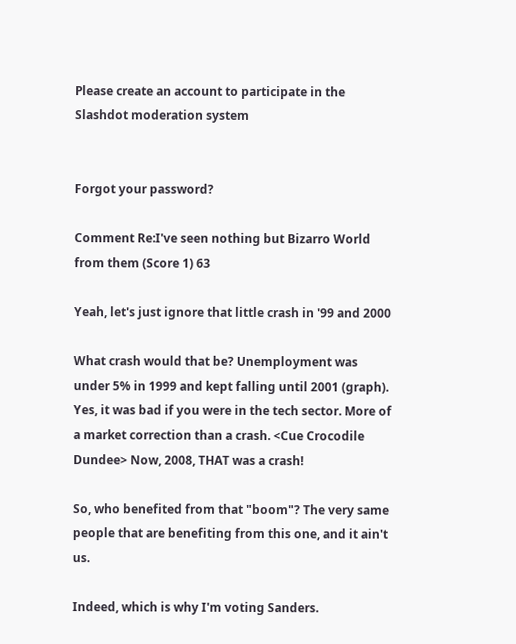Please create an account to participate in the Slashdot moderation system


Forgot your password?

Comment Re:I've seen nothing but Bizarro World from them (Score 1) 63

Yeah, let's just ignore that little crash in '99 and 2000

What crash would that be? Unemployment was under 5% in 1999 and kept falling until 2001 (graph). Yes, it was bad if you were in the tech sector. More of a market correction than a crash. <Cue Crocodile Dundee> Now, 2008, THAT was a crash!

So, who benefited from that "boom"? The very same people that are benefiting from this one, and it ain't us.

Indeed, which is why I'm voting Sanders.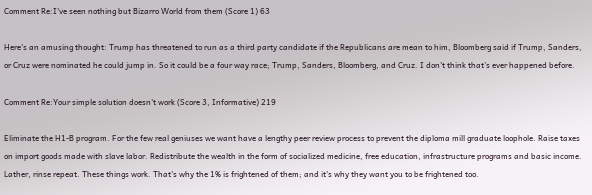Comment Re:I've seen nothing but Bizarro World from them (Score 1) 63

Here's an amusing thought: Trump has threatened to run as a third party candidate if the Republicans are mean to him, Bloomberg said if Trump, Sanders, or Cruz were nominated he could jump in. So it could be a four way race; Trump, Sanders, Bloomberg, and Cruz. I don't think that's ever happened before.

Comment Re:Your simple solution doesn't work (Score 3, Informative) 219

Eliminate the H1-B program. For the few real geniuses we want have a lengthy peer review process to prevent the diploma mill graduate loophole. Raise taxes on import goods made with slave labor. Redistribute the wealth in the form of socialized medicine, free education, infrastructure programs and basic income. Lather, rinse repeat. These things work. That's why the 1% is frightened of them; and it's why they want you to be frightened too.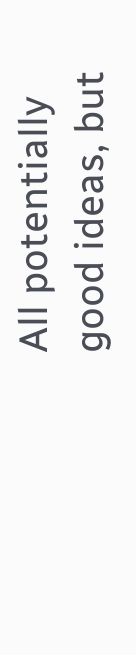All potentially good ideas, but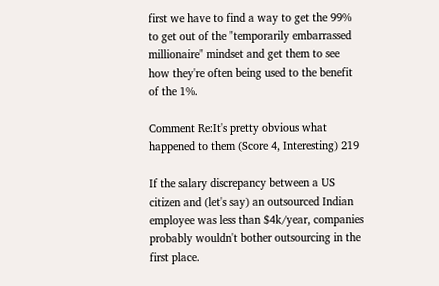first we have to find a way to get the 99% to get out of the "temporarily embarrassed millionaire" mindset and get them to see how they're often being used to the benefit of the 1%.

Comment Re:It's pretty obvious what happened to them (Score 4, Interesting) 219

If the salary discrepancy between a US citizen and (let's say) an outsourced Indian employee was less than $4k/year, companies probably wouldn't bother outsourcing in the first place.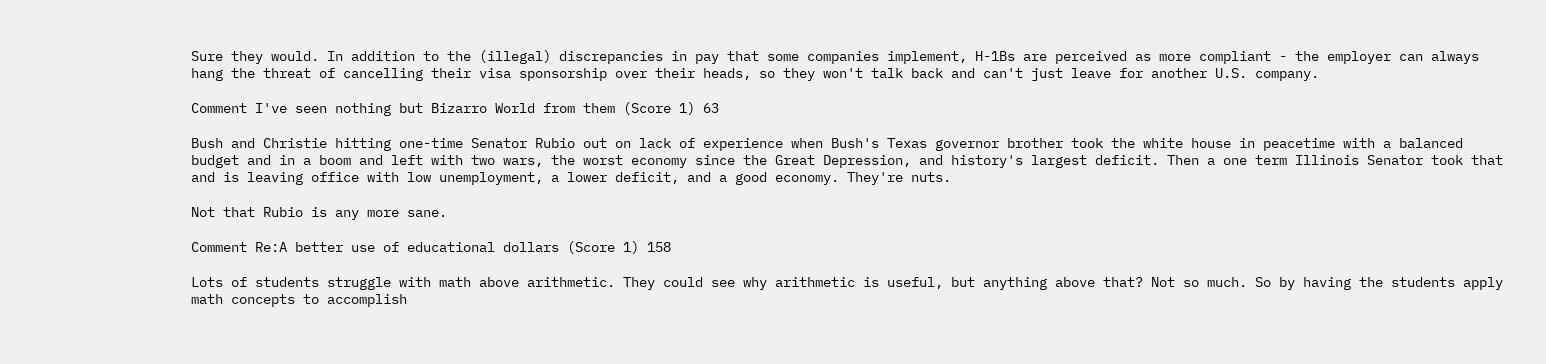Sure they would. In addition to the (illegal) discrepancies in pay that some companies implement, H-1Bs are perceived as more compliant - the employer can always hang the threat of cancelling their visa sponsorship over their heads, so they won't talk back and can't just leave for another U.S. company.

Comment I've seen nothing but Bizarro World from them (Score 1) 63

Bush and Christie hitting one-time Senator Rubio out on lack of experience when Bush's Texas governor brother took the white house in peacetime with a balanced budget and in a boom and left with two wars, the worst economy since the Great Depression, and history's largest deficit. Then a one term Illinois Senator took that and is leaving office with low unemployment, a lower deficit, and a good economy. They're nuts.

Not that Rubio is any more sane.

Comment Re:A better use of educational dollars (Score 1) 158

Lots of students struggle with math above arithmetic. They could see why arithmetic is useful, but anything above that? Not so much. So by having the students apply math concepts to accomplish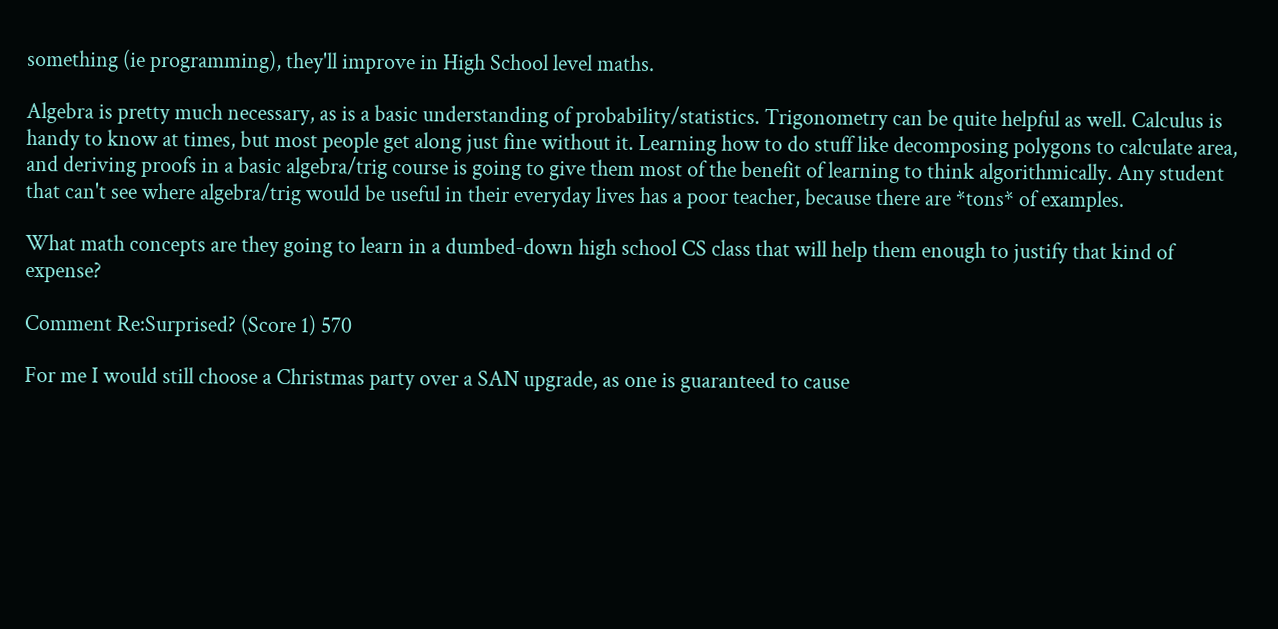something (ie programming), they'll improve in High School level maths.

Algebra is pretty much necessary, as is a basic understanding of probability/statistics. Trigonometry can be quite helpful as well. Calculus is handy to know at times, but most people get along just fine without it. Learning how to do stuff like decomposing polygons to calculate area, and deriving proofs in a basic algebra/trig course is going to give them most of the benefit of learning to think algorithmically. Any student that can't see where algebra/trig would be useful in their everyday lives has a poor teacher, because there are *tons* of examples.

What math concepts are they going to learn in a dumbed-down high school CS class that will help them enough to justify that kind of expense?

Comment Re:Surprised? (Score 1) 570

For me I would still choose a Christmas party over a SAN upgrade, as one is guaranteed to cause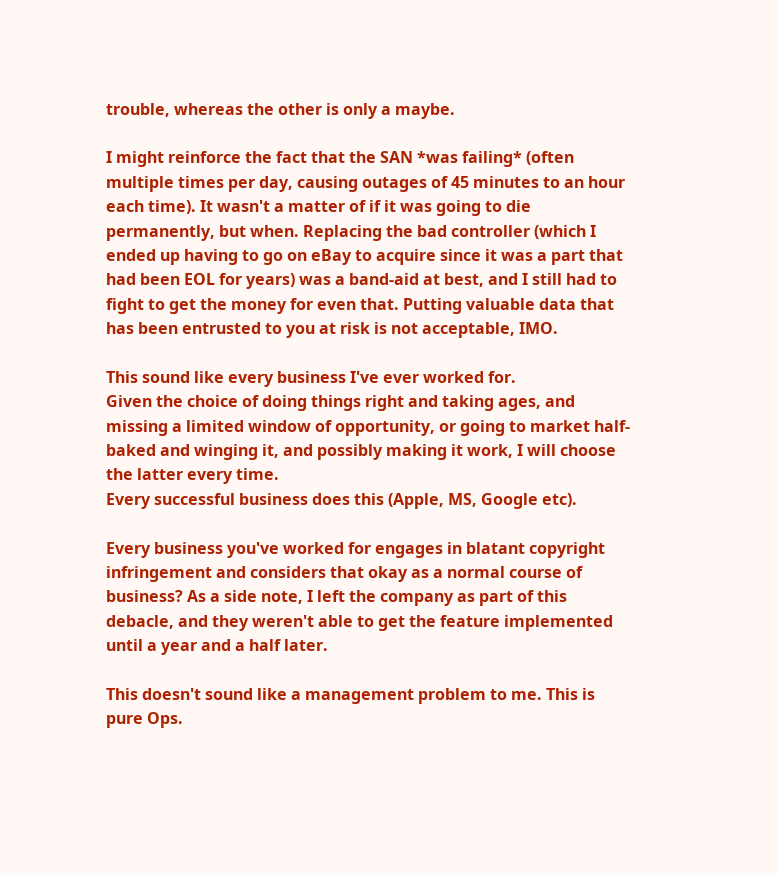trouble, whereas the other is only a maybe.

I might reinforce the fact that the SAN *was failing* (often multiple times per day, causing outages of 45 minutes to an hour each time). It wasn't a matter of if it was going to die permanently, but when. Replacing the bad controller (which I ended up having to go on eBay to acquire since it was a part that had been EOL for years) was a band-aid at best, and I still had to fight to get the money for even that. Putting valuable data that has been entrusted to you at risk is not acceptable, IMO.

This sound like every business I've ever worked for.
Given the choice of doing things right and taking ages, and missing a limited window of opportunity, or going to market half-baked and winging it, and possibly making it work, I will choose the latter every time.
Every successful business does this (Apple, MS, Google etc).

Every business you've worked for engages in blatant copyright infringement and considers that okay as a normal course of business? As a side note, I left the company as part of this debacle, and they weren't able to get the feature implemented until a year and a half later.

This doesn't sound like a management problem to me. This is pure Ops.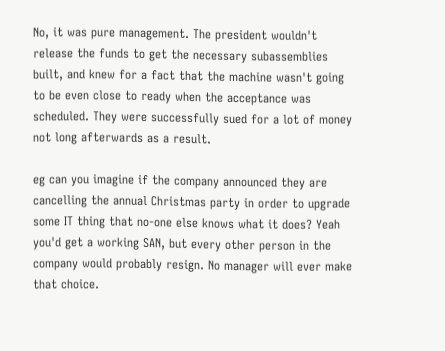No, it was pure management. The president wouldn't release the funds to get the necessary subassemblies built, and knew for a fact that the machine wasn't going to be even close to ready when the acceptance was scheduled. They were successfully sued for a lot of money not long afterwards as a result.

eg can you imagine if the company announced they are cancelling the annual Christmas party in order to upgrade some IT thing that no-one else knows what it does? Yeah you'd get a working SAN, but every other person in the company would probably resign. No manager will ever make that choice.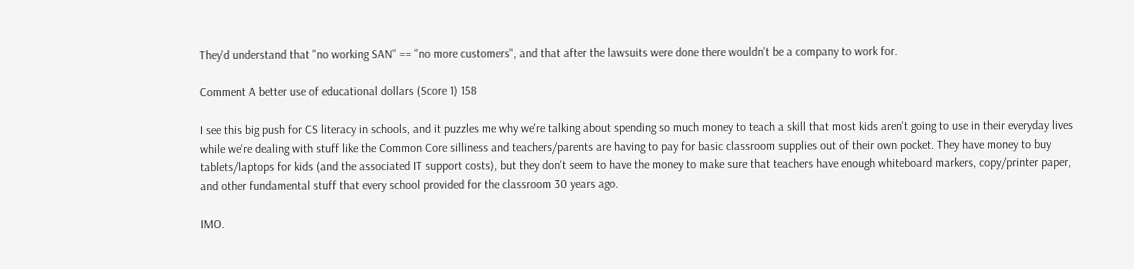They'd understand that "no working SAN" == "no more customers", and that after the lawsuits were done there wouldn't be a company to work for.

Comment A better use of educational dollars (Score 1) 158

I see this big push for CS literacy in schools, and it puzzles me why we're talking about spending so much money to teach a skill that most kids aren't going to use in their everyday lives while we're dealing with stuff like the Common Core silliness and teachers/parents are having to pay for basic classroom supplies out of their own pocket. They have money to buy tablets/laptops for kids (and the associated IT support costs), but they don't seem to have the money to make sure that teachers have enough whiteboard markers, copy/printer paper, and other fundamental stuff that every school provided for the classroom 30 years ago.

IMO.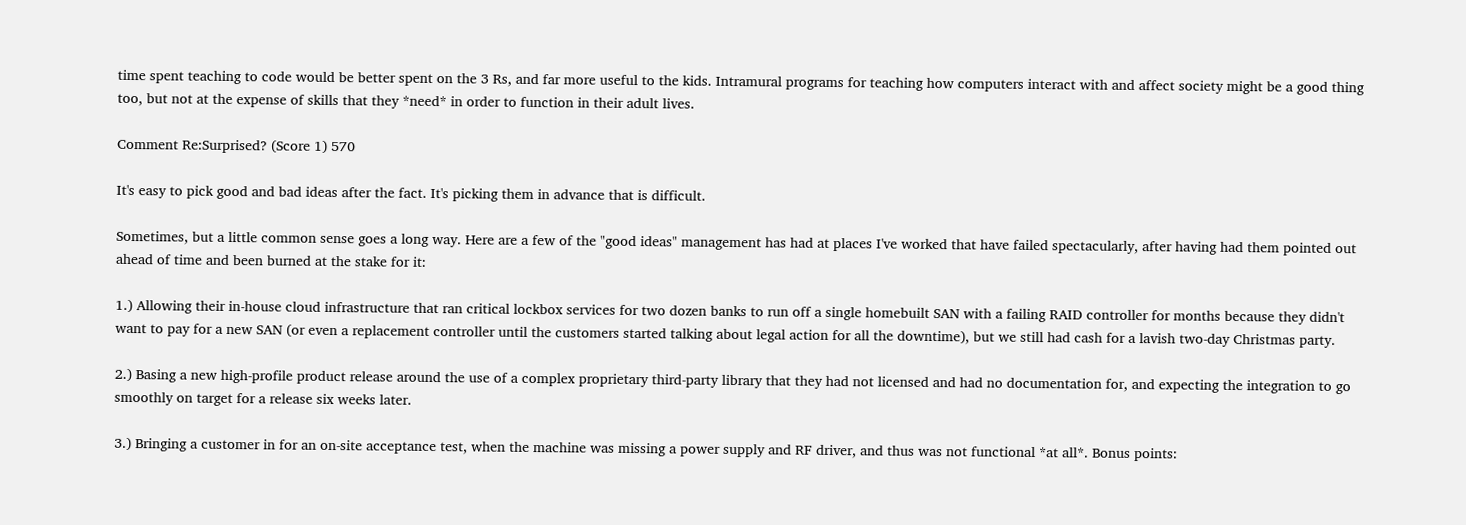time spent teaching to code would be better spent on the 3 Rs, and far more useful to the kids. Intramural programs for teaching how computers interact with and affect society might be a good thing too, but not at the expense of skills that they *need* in order to function in their adult lives.

Comment Re:Surprised? (Score 1) 570

It's easy to pick good and bad ideas after the fact. It's picking them in advance that is difficult.

Sometimes, but a little common sense goes a long way. Here are a few of the "good ideas" management has had at places I've worked that have failed spectacularly, after having had them pointed out ahead of time and been burned at the stake for it:

1.) Allowing their in-house cloud infrastructure that ran critical lockbox services for two dozen banks to run off a single homebuilt SAN with a failing RAID controller for months because they didn't want to pay for a new SAN (or even a replacement controller until the customers started talking about legal action for all the downtime), but we still had cash for a lavish two-day Christmas party.

2.) Basing a new high-profile product release around the use of a complex proprietary third-party library that they had not licensed and had no documentation for, and expecting the integration to go smoothly on target for a release six weeks later.

3.) Bringing a customer in for an on-site acceptance test, when the machine was missing a power supply and RF driver, and thus was not functional *at all*. Bonus points: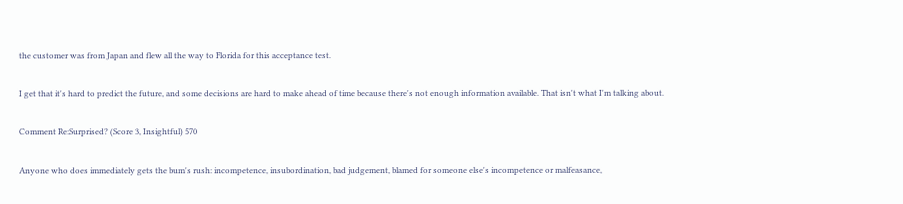the customer was from Japan and flew all the way to Florida for this acceptance test.

I get that it's hard to predict the future, and some decisions are hard to make ahead of time because there's not enough information available. That isn't what I'm talking about.

Comment Re:Surprised? (Score 3, Insightful) 570

Anyone who does immediately gets the bum's rush: incompetence, insubordination, bad judgement, blamed for someone else's incompetence or malfeasance,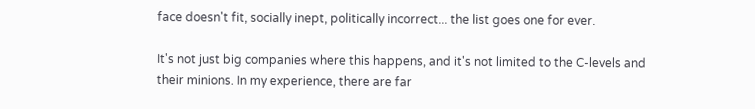face doesn't fit, socially inept, politically incorrect... the list goes one for ever.

It's not just big companies where this happens, and it's not limited to the C-levels and their minions. In my experience, there are far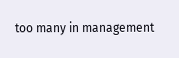too many in management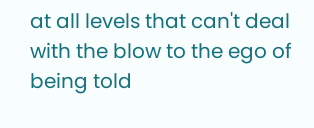at all levels that can't deal with the blow to the ego of being told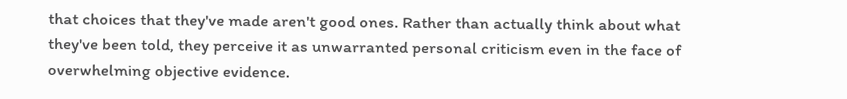that choices that they've made aren't good ones. Rather than actually think about what they've been told, they perceive it as unwarranted personal criticism even in the face of overwhelming objective evidence.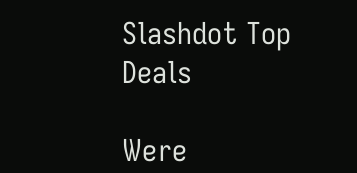Slashdot Top Deals

Were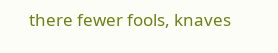there fewer fools, knaves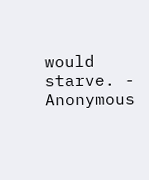would starve. - Anonymous